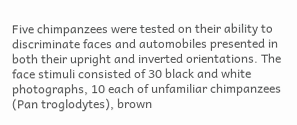Five chimpanzees were tested on their ability to discriminate faces and automobiles presented in both their upright and inverted orientations. The face stimuli consisted of 30 black and white photographs, 10 each of unfamiliar chimpanzees (Pan troglodytes), brown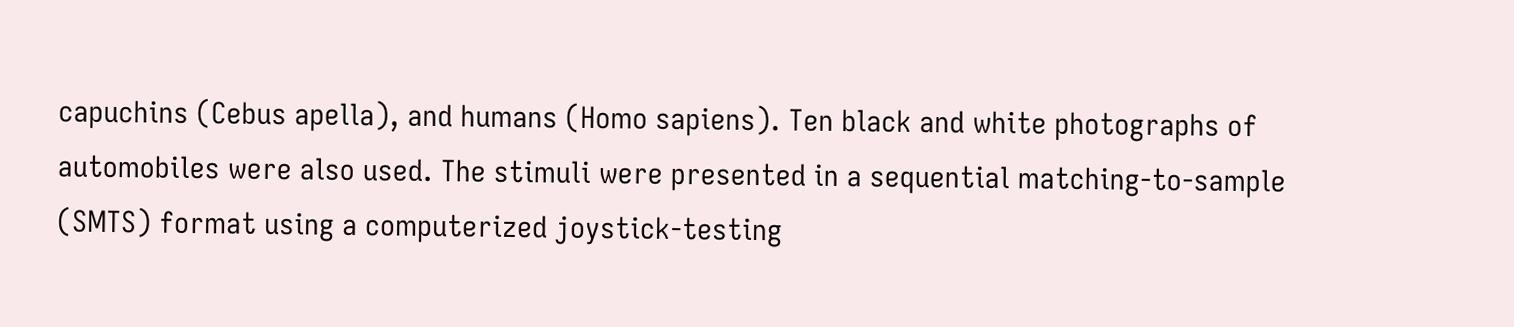capuchins (Cebus apella), and humans (Homo sapiens). Ten black and white photographs of automobiles were also used. The stimuli were presented in a sequential matching-to-sample (SMTS) format using a computerized joystick-testing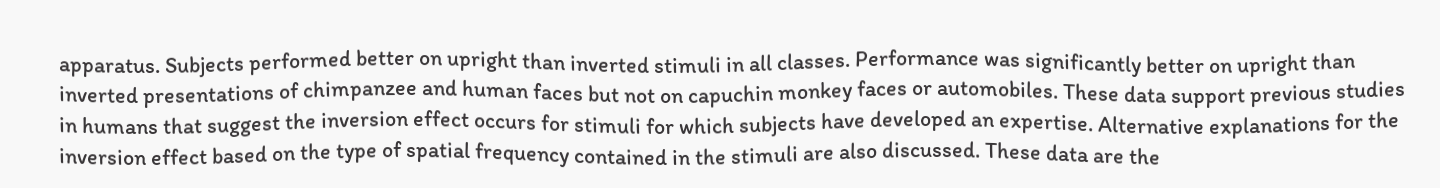apparatus. Subjects performed better on upright than inverted stimuli in all classes. Performance was significantly better on upright than inverted presentations of chimpanzee and human faces but not on capuchin monkey faces or automobiles. These data support previous studies in humans that suggest the inversion effect occurs for stimuli for which subjects have developed an expertise. Alternative explanations for the inversion effect based on the type of spatial frequency contained in the stimuli are also discussed. These data are the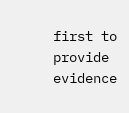first to provide evidence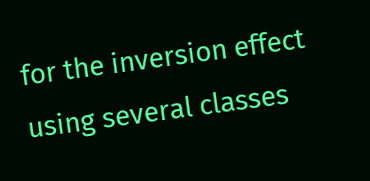for the inversion effect using several classes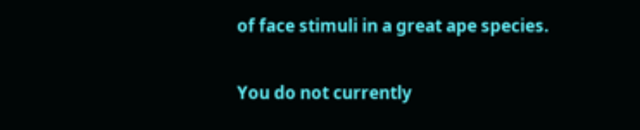of face stimuli in a great ape species.

You do not currently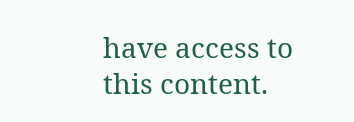have access to this content.